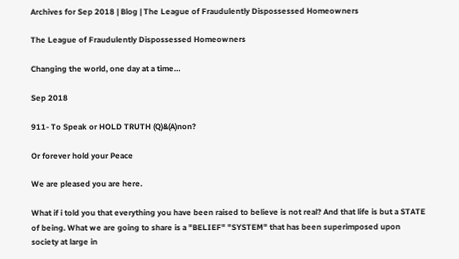Archives for Sep 2018 | Blog | The League of Fraudulently Dispossessed Homeowners

The League of Fraudulently Dispossessed Homeowners

Changing the world, one day at a time…

Sep 2018

911- To Speak or HOLD TRUTH (Q)&(A)non?

Or forever hold your Peace

We are pleased you are here.

What if i told you that everything you have been raised to believe is not real? And that life is but a STATE of being. What we are going to share is a "BELIEF" "SYSTEM" that has been superimposed upon society at large in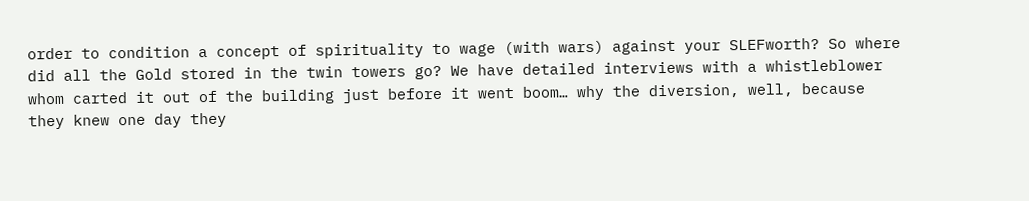order to condition a concept of spirituality to wage (with wars) against your SLEFworth? So where did all the Gold stored in the twin towers go? We have detailed interviews with a whistleblower whom carted it out of the building just before it went boom… why the diversion, well, because they knew one day they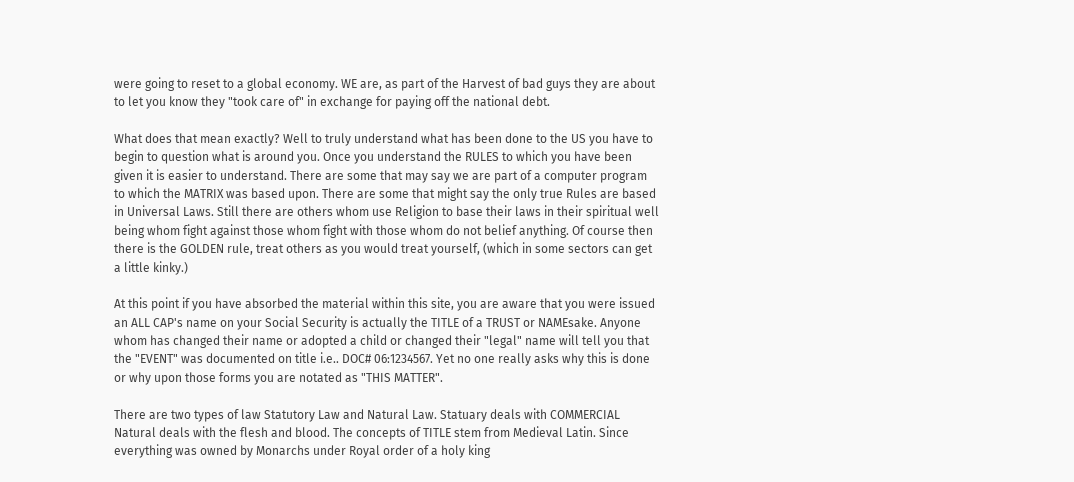were going to reset to a global economy. WE are, as part of the Harvest of bad guys they are about to let you know they "took care of" in exchange for paying off the national debt.

What does that mean exactly? Well to truly understand what has been done to the US you have to begin to question what is around you. Once you understand the RULES to which you have been given it is easier to understand. There are some that may say we are part of a computer program to which the MATRIX was based upon. There are some that might say the only true Rules are based in Universal Laws. Still there are others whom use Religion to base their laws in their spiritual well being whom fight against those whom fight with those whom do not belief anything. Of course then there is the GOLDEN rule, treat others as you would treat yourself, (which in some sectors can get a little kinky.)

At this point if you have absorbed the material within this site, you are aware that you were issued an ALL CAP's name on your Social Security is actually the TITLE of a TRUST or NAMEsake. Anyone whom has changed their name or adopted a child or changed their "legal" name will tell you that the "EVENT" was documented on title i.e.. DOC# 06:1234567. Yet no one really asks why this is done or why upon those forms you are notated as "THIS MATTER".

There are two types of law Statutory Law and Natural Law. Statuary deals with COMMERCIAL Natural deals with the flesh and blood. The concepts of TITLE stem from Medieval Latin. Since everything was owned by Monarchs under Royal order of a holy king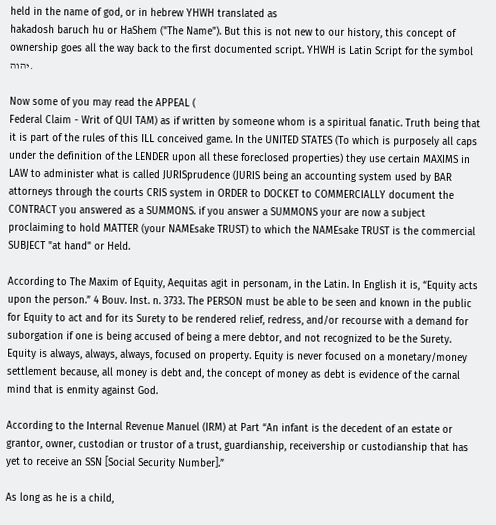held in the name of god, or in hebrew YHWH translated as
hakadosh baruch hu or HaShem ("The Name"). But this is not new to our history, this concept of ownership goes all the way back to the first documented script. YHWH is Latin Script for the symbol יהוה.

Now some of you may read the APPEAL (
Federal Claim - Writ of QUI TAM) as if written by someone whom is a spiritual fanatic. Truth being that it is part of the rules of this ILL conceived game. In the UNITED STATES (To which is purposely all caps under the definition of the LENDER upon all these foreclosed properties) they use certain MAXIMS in LAW to administer what is called JURISprudence (JURIS being an accounting system used by BAR attorneys through the courts CRIS system in ORDER to DOCKET to COMMERCIALLY document the CONTRACT you answered as a SUMMONS. if you answer a SUMMONS your are now a subject proclaiming to hold MATTER (your NAMEsake TRUST) to which the NAMEsake TRUST is the commercial SUBJECT "at hand" or Held.

According to The Maxim of Equity, Aequitas agit in personam, in the Latin. In English it is, “Equity acts upon the person.” 4 Bouv. Inst. n. 3733. The PERSON must be able to be seen and known in the public for Equity to act and for its Surety to be rendered relief, redress, and/or recourse with a demand for suborgation if one is being accused of being a mere debtor, and not recognized to be the Surety. Equity is always, always, always, focused on property. Equity is never focused on a monetary/money settlement because, all money is debt and, the concept of money as debt is evidence of the carnal mind that is enmity against God.

According to the Internal Revenue Manuel (IRM) at Part “An infant is the decedent of an estate or grantor, owner, custodian or trustor of a trust, guardianship, receivership or custodianship that has yet to receive an SSN [Social Security Number].”

As long as he is a child,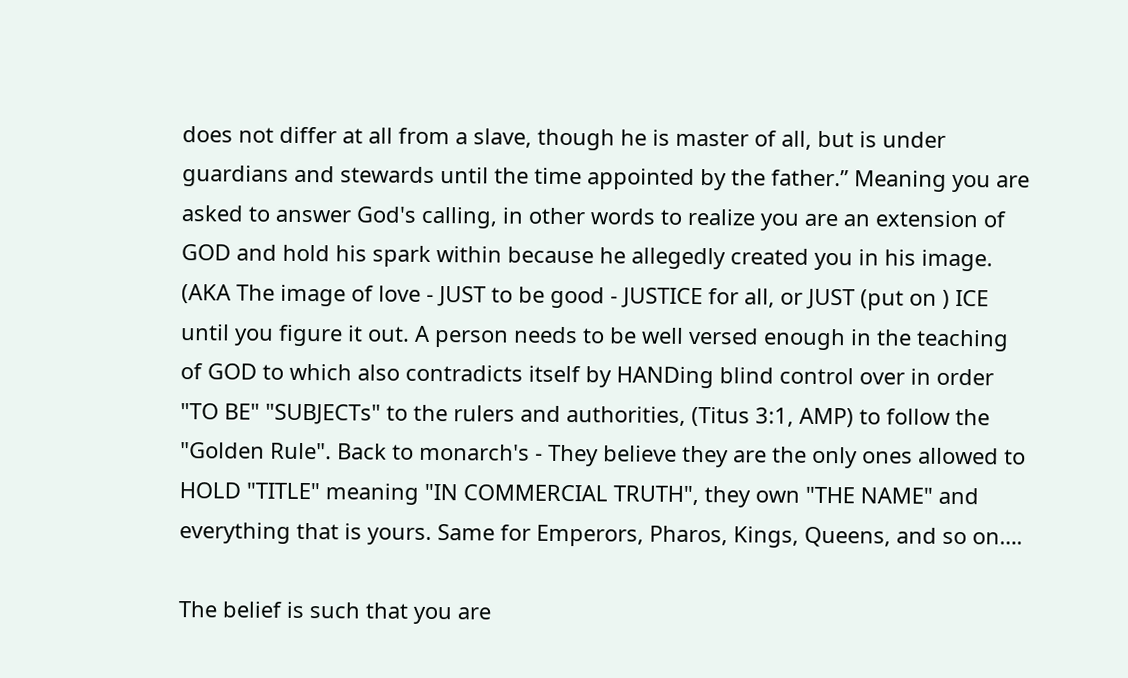does not differ at all from a slave, though he is master of all, but is under guardians and stewards until the time appointed by the father.” Meaning you are asked to answer God's calling, in other words to realize you are an extension of GOD and hold his spark within because he allegedly created you in his image. (AKA The image of love - JUST to be good - JUSTICE for all, or JUST (put on ) ICE until you figure it out. A person needs to be well versed enough in the teaching of GOD to which also contradicts itself by HANDing blind control over in order "TO BE" "SUBJECTs" to the rulers and authorities, (Titus 3:1, AMP) to follow the "Golden Rule". Back to monarch's - They believe they are the only ones allowed to HOLD "TITLE" meaning "IN COMMERCIAL TRUTH", they own "THE NAME" and everything that is yours. Same for Emperors, Pharos, Kings, Queens, and so on….

The belief is such that you are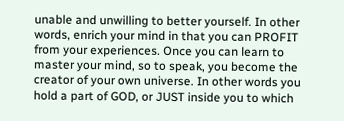unable and unwilling to better yourself. In other words, enrich your mind in that you can PROFIT from your experiences. Once you can learn to master your mind, so to speak, you become the creator of your own universe. In other words you hold a part of GOD, or JUST inside you to which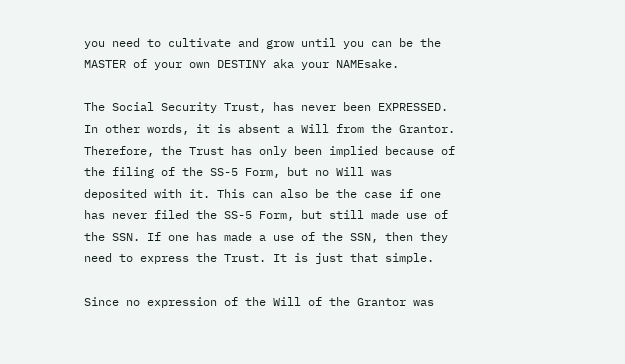you need to cultivate and grow until you can be the MASTER of your own DESTINY aka your NAMEsake.

The Social Security Trust, has never been EXPRESSED. In other words, it is absent a Will from the Grantor. Therefore, the Trust has only been implied because of the filing of the SS-5 Form, but no Will was deposited with it. This can also be the case if one has never filed the SS-5 Form, but still made use of the SSN. If one has made a use of the SSN, then they need to express the Trust. It is just that simple.

Since no expression of the Will of the Grantor was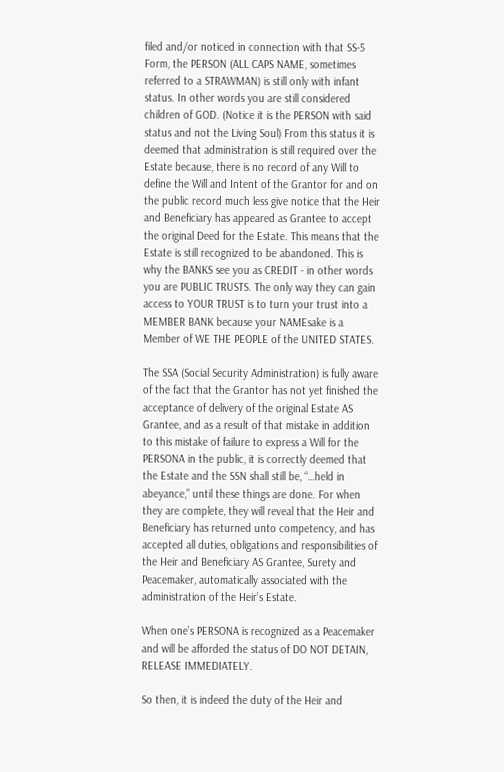filed and/or noticed in connection with that SS-5 Form, the PERSON (ALL CAPS NAME, sometimes referred to a STRAWMAN) is still only with infant status. In other words you are still considered children of GOD. (Notice it is the PERSON with said status and not the Living Soul) From this status it is deemed that administration is still required over the Estate because, there is no record of any Will to define the Will and Intent of the Grantor for and on the public record much less give notice that the Heir and Beneficiary has appeared as Grantee to accept the original Deed for the Estate. This means that the Estate is still recognized to be abandoned. This is why the BANKS see you as CREDIT - in other words you are PUBLIC TRUSTS. The only way they can gain access to YOUR TRUST is to turn your trust into a MEMBER BANK because your NAMEsake is a Member of WE THE PEOPLE of the UNITED STATES.

The SSA (Social Security Administration) is fully aware of the fact that the Grantor has not yet finished the acceptance of delivery of the original Estate AS Grantee, and as a result of that mistake in addition to this mistake of failure to express a Will for the PERSONA in the public, it is correctly deemed that the Estate and the SSN shall still be, “…held in abeyance,” until these things are done. For when they are complete, they will reveal that the Heir and Beneficiary has returned unto competency, and has accepted all duties, obligations and responsibilities of the Heir and Beneficiary AS Grantee, Surety and Peacemaker, automatically associated with the administration of the Heir’s Estate.

When one’s PERSONA is recognized as a Peacemaker and will be afforded the status of DO NOT DETAIN, RELEASE IMMEDIATELY.

So then, it is indeed the duty of the Heir and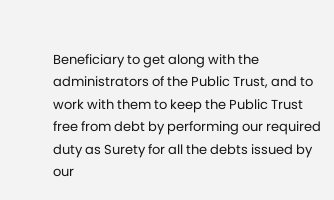Beneficiary to get along with the administrators of the Public Trust, and to work with them to keep the Public Trust free from debt by performing our required duty as Surety for all the debts issued by our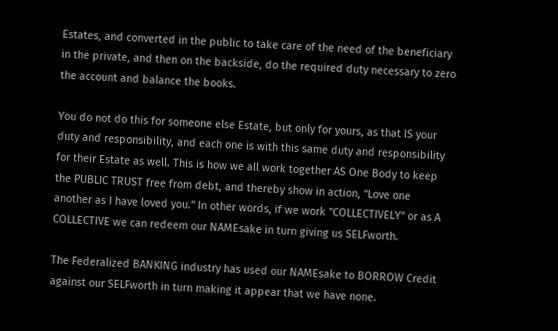Estates, and converted in the public to take care of the need of the beneficiary in the private, and then on the backside, do the required duty necessary to zero the account and balance the books.

You do not do this for someone else Estate, but only for yours, as that IS your duty and responsibility, and each one is with this same duty and responsibility for their Estate as well. This is how we all work together AS One Body to keep the PUBLIC TRUST free from debt, and thereby show in action, “Love one another as I have loved you.” In other words, if we work "COLLECTIVELY" or as A COLLECTIVE we can redeem our NAMEsake in turn giving us SELFworth.

The Federalized BANKING industry has used our NAMEsake to BORROW Credit against our SELFworth in turn making it appear that we have none.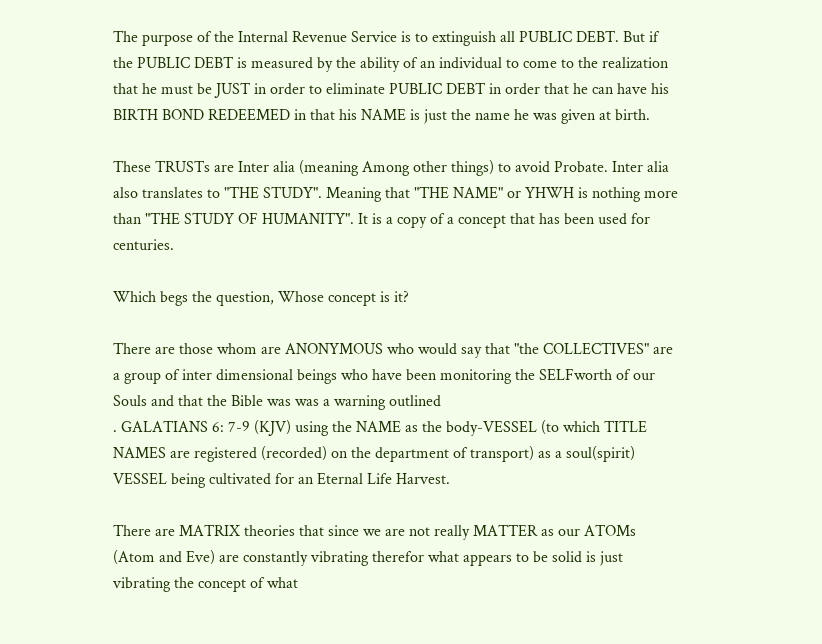The purpose of the Internal Revenue Service is to extinguish all PUBLIC DEBT. But if the PUBLIC DEBT is measured by the ability of an individual to come to the realization that he must be JUST in order to eliminate PUBLIC DEBT in order that he can have his BIRTH BOND REDEEMED in that his NAME is just the name he was given at birth.

These TRUSTs are Inter alia (meaning Among other things) to avoid Probate. Inter alia also translates to "THE STUDY". Meaning that "THE NAME" or YHWH is nothing more than "THE STUDY OF HUMANITY". It is a copy of a concept that has been used for centuries.

Which begs the question, Whose concept is it?

There are those whom are ANONYMOUS who would say that "the COLLECTIVES" are a group of inter dimensional beings who have been monitoring the SELFworth of our Souls and that the Bible was was a warning outlined
. GALATIANS 6: 7-9 (KJV) using the NAME as the body-VESSEL (to which TITLE NAMES are registered (recorded) on the department of transport) as a soul(spirit) VESSEL being cultivated for an Eternal Life Harvest.

There are MATRIX theories that since we are not really MATTER as our ATOMs (Atom and Eve) are constantly vibrating therefor what appears to be solid is just vibrating the concept of what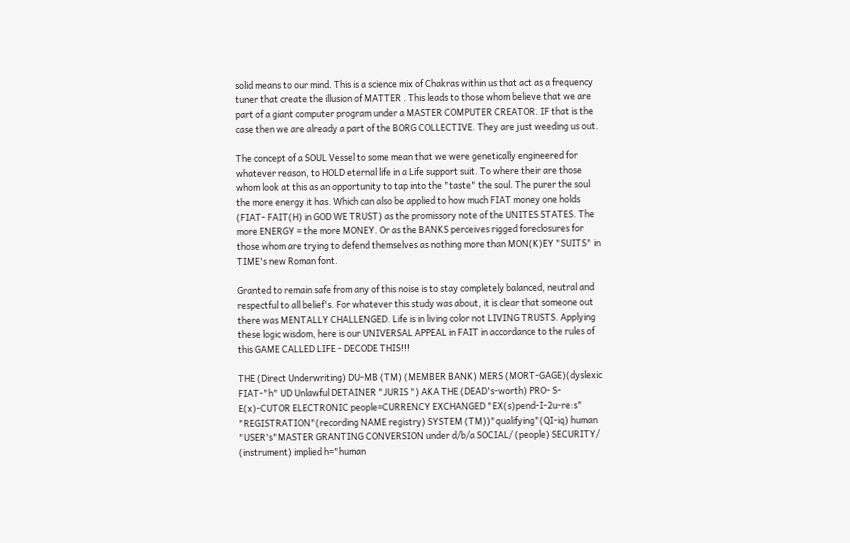solid means to our mind. This is a science mix of Chakras within us that act as a frequency tuner that create the illusion of MATTER . This leads to those whom believe that we are part of a giant computer program under a MASTER COMPUTER CREATOR. IF that is the case then we are already a part of the BORG COLLECTIVE. They are just weeding us out.

The concept of a SOUL Vessel to some mean that we were genetically engineered for whatever reason, to HOLD eternal life in a Life support suit. To where their are those whom look at this as an opportunity to tap into the "taste" the soul. The purer the soul the more energy it has. Which can also be applied to how much FIAT money one holds (FIAT- FAIT(H) in GOD WE TRUST) as the promissory note of the UNITES STATES. The more ENERGY = the more MONEY. Or as the BANKS perceives rigged foreclosures for those whom are trying to defend themselves as nothing more than MON(K)EY "SUITS" in TIME's new Roman font.

Granted to remain safe from any of this noise is to stay completely balanced, neutral and respectful to all belief's. For whatever this study was about, it is clear that someone out there was MENTALLY CHALLENGED. Life is in living color not LIVING TRUSTS. Applying these logic wisdom, here is our UNIVERSAL APPEAL in FAIT in accordance to the rules of this GAME CALLED LIFE - DECODE THIS!!!

THE (Direct Underwriting) DU-MB (TM) (MEMBER BANK) MERS (MORT-GAGE)(dyslexic FIAT-"h" UD Unlawful DETAINER "JURIS ") AKA THE (DEAD's-worth) PRO- S-E(x)-CUTOR ELECTRONIC people=CURRENCY EXCHANGED "EX(s)pend-I-2u-re:s" "REGISTRATION"(recording NAME registry) SYSTEM (TM))"qualifying"(QI-iq) human "USER's"MASTER GRANTING CONVERSION under d/b/a SOCIAL/ (people) SECURITY/ (instrument) implied h="human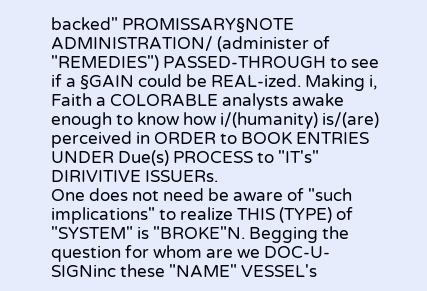backed" PROMISSARY§NOTE ADMINISTRATION/ (administer of "REMEDIES") PASSED-THROUGH to see if a §GAIN could be REAL-ized. Making i, Faith a COLORABLE analysts awake enough to know how i/(humanity) is/(are) perceived in ORDER to BOOK ENTRIES UNDER Due(s) PROCESS to "IT's" DIRIVITIVE ISSUERs.
One does not need be aware of "such implications" to realize THIS (TYPE) of "SYSTEM" is "BROKE"N. Begging the question for whom are we DOC-U-SIGNinc these "NAME" VESSEL's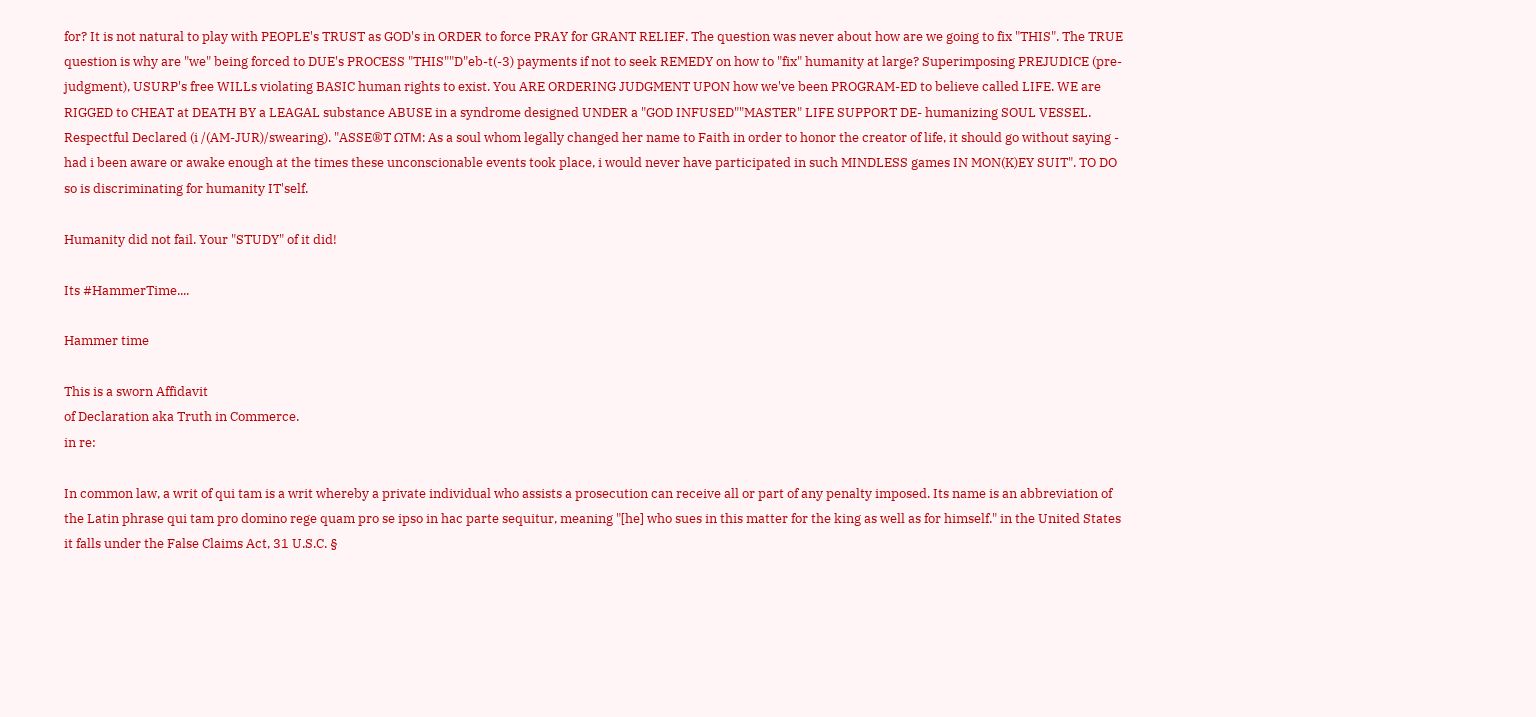for? It is not natural to play with PEOPLE's TRUST as GOD's in ORDER to force PRAY for GRANT RELIEF. The question was never about how are we going to fix "THIS". The TRUE question is why are "we" being forced to DUE's PROCESS "THIS""D"eb-t(-3) payments if not to seek REMEDY on how to "fix" humanity at large? Superimposing PREJUDICE (pre-judgment), USURP's free WILLs violating BASIC human rights to exist. You ARE ORDERING JUDGMENT UPON how we've been PROGRAM-ED to believe called LIFE. WE are RIGGED to CHEAT at DEATH BY a LEAGAL substance ABUSE in a syndrome designed UNDER a "GOD INFUSED""MASTER" LIFE SUPPORT DE- humanizing SOUL VESSEL. Respectful Declared (i /(AM-JUR)/swearing). "ASSE®T ΩTM: As a soul whom legally changed her name to Faith in order to honor the creator of life, it should go without saying - had i been aware or awake enough at the times these unconscionable events took place, i would never have participated in such MINDLESS games IN MON(K)EY SUIT". TO DO so is discriminating for humanity IT'self.

Humanity did not fail. Your "STUDY" of it did!

Its #HammerTime....

Hammer time

This is a sworn Affidavit
of Declaration aka Truth in Commerce.
in re:

In common law, a writ of qui tam is a writ whereby a private individual who assists a prosecution can receive all or part of any penalty imposed. Its name is an abbreviation of the Latin phrase qui tam pro domino rege quam pro se ipso in hac parte sequitur, meaning "[he] who sues in this matter for the king as well as for himself." in the United States it falls under the False Claims Act, 31 U.S.C. §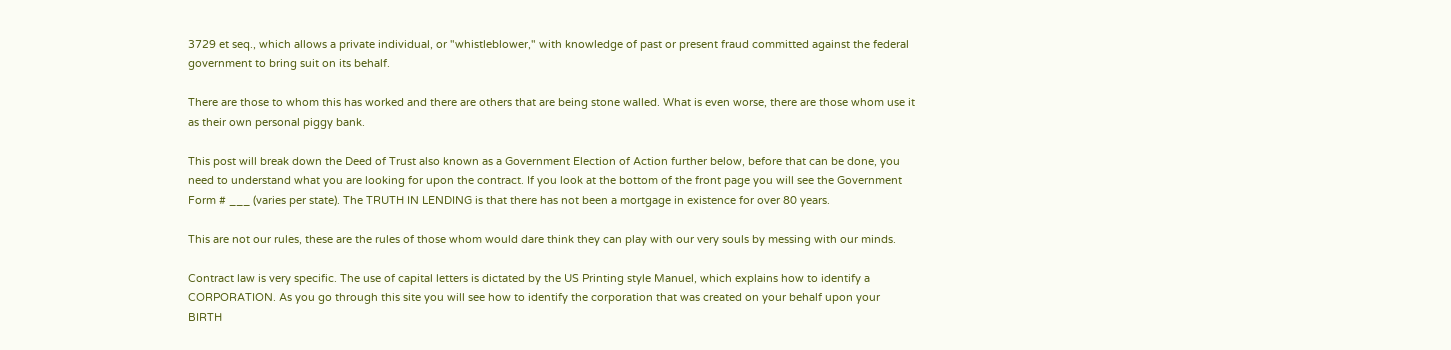3729 et seq., which allows a private individual, or "whistleblower," with knowledge of past or present fraud committed against the federal government to bring suit on its behalf.

There are those to whom this has worked and there are others that are being stone walled. What is even worse, there are those whom use it as their own personal piggy bank.

This post will break down the Deed of Trust also known as a Government Election of Action further below, before that can be done, you need to understand what you are looking for upon the contract. If you look at the bottom of the front page you will see the Government Form # ___ (varies per state). The TRUTH IN LENDING is that there has not been a mortgage in existence for over 80 years.

This are not our rules, these are the rules of those whom would dare think they can play with our very souls by messing with our minds.

Contract law is very specific. The use of capital letters is dictated by the US Printing style Manuel, which explains how to identify a CORPORATION. As you go through this site you will see how to identify the corporation that was created on your behalf upon your BIRTH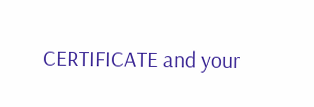CERTIFICATE and your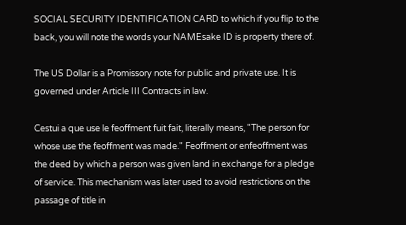SOCIAL SECURITY IDENTIFICATION CARD to which if you flip to the back, you will note the words your NAMEsake ID is property there of.

The US Dollar is a Promissory note for public and private use. It is governed under Article III Contracts in law.

Cestui a que use le feoffment fuit fait, literally means, "The person for whose use the feoffment was made." Feoffment or enfeoffment was the deed by which a person was given land in exchange for a pledge of service. This mechanism was later used to avoid restrictions on the passage of title in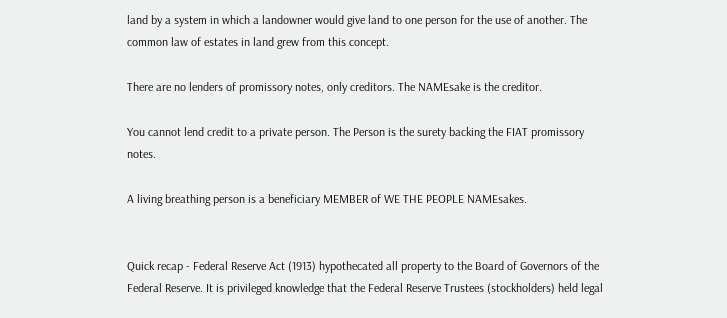land by a system in which a landowner would give land to one person for the use of another. The common law of estates in land grew from this concept.

There are no lenders of promissory notes, only creditors. The NAMEsake is the creditor.

You cannot lend credit to a private person. The Person is the surety backing the FIAT promissory notes.

A living breathing person is a beneficiary MEMBER of WE THE PEOPLE NAMEsakes.


Quick recap - Federal Reserve Act (1913) hypothecated all property to the Board of Governors of the Federal Reserve. It is privileged knowledge that the Federal Reserve Trustees (stockholders) held legal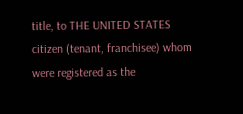title, to THE UNITED STATES citizen (tenant, franchisee) whom were registered as the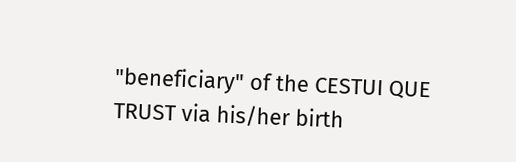"beneficiary" of the CESTUI QUE TRUST via his/her birth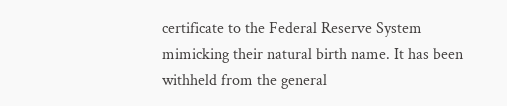certificate to the Federal Reserve System mimicking their natural birth name. It has been withheld from the general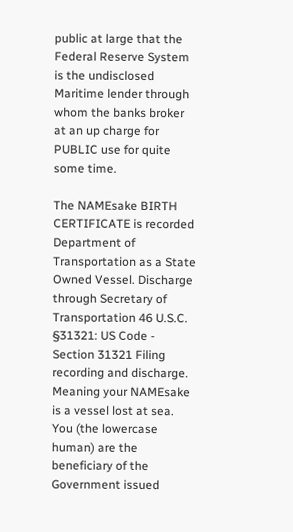public at large that the Federal Reserve System is the undisclosed Maritime lender through whom the banks broker at an up charge for PUBLIC use for quite some time.

The NAMEsake BIRTH CERTIFICATE is recorded Department of Transportation as a State Owned Vessel. Discharge through Secretary of Transportation 46 U.S.C. §31321: US Code - Section 31321 Filing recording and discharge. Meaning your NAMEsake is a vessel lost at sea. You (the lowercase human) are the beneficiary of the Government issued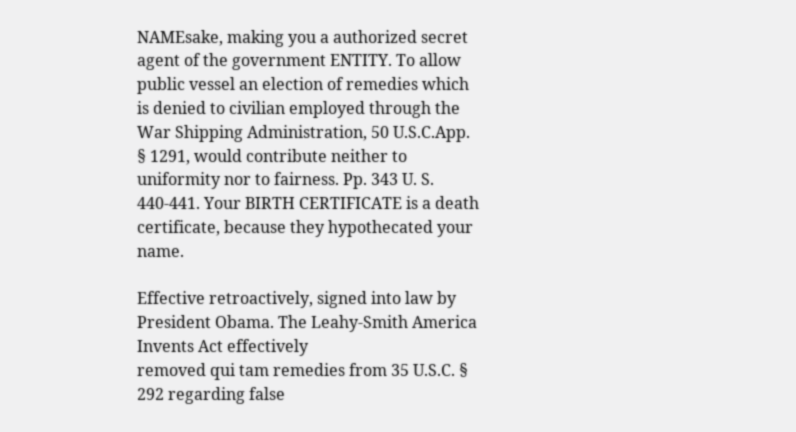NAMEsake, making you a authorized secret agent of the government ENTITY. To allow public vessel an election of remedies which is denied to civilian employed through the War Shipping Administration, 50 U.S.C.App. § 1291, would contribute neither to uniformity nor to fairness. Pp. 343 U. S. 440-441. Your BIRTH CERTIFICATE is a death certificate, because they hypothecated your name.

Effective retroactively, signed into law by President Obama. The Leahy-Smith America Invents Act effectively
removed qui tam remedies from 35 U.S.C. § 292 regarding false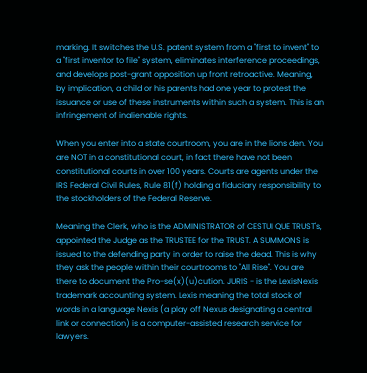marking. It switches the U.S. patent system from a "first to invent" to a "first inventor to file" system, eliminates interference proceedings, and develops post-grant opposition up front retroactive. Meaning, by implication, a child or his parents had one year to protest the issuance or use of these instruments within such a system. This is an infringement of inalienable rights.

When you enter into a state courtroom, you are in the lions den. You are NOT in a constitutional court, in fact there have not been constitutional courts in over 100 years. Courts are agents under the IRS Federal Civil Rules, Rule 81(f) holding a fiduciary responsibility to the stockholders of the Federal Reserve.

Meaning the Clerk, who is the ADMINISTRATOR of CESTUI QUE TRUST's, appointed the Judge as the TRUSTEE for the TRUST. A SUMMONS is issued to the defending party in order to raise the dead. This is why they ask the people within their courtrooms to "All Rise". You are there to document the Pro-se(x)(u)cution. JURIS - is the LexisNexis trademark accounting system. Lexis meaning the total stock of words in a language Nexis (a play off Nexus designating a central link or connection) is a computer-assisted research service for lawyers.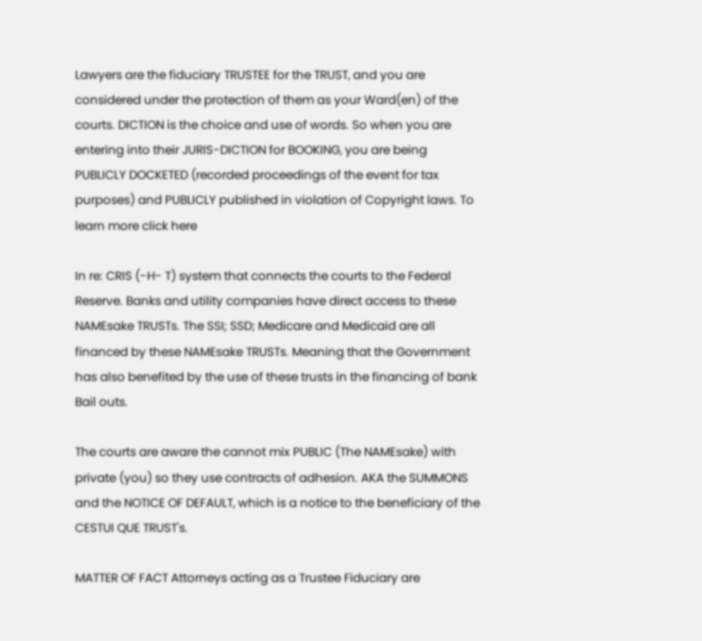Lawyers are the fiduciary TRUSTEE for the TRUST, and you are considered under the protection of them as your Ward(en) of the courts. DICTION is the choice and use of words. So when you are entering into their JURIS-DICTION for BOOKING, you are being PUBLICLY DOCKETED (recorded proceedings of the event for tax purposes) and PUBLICLY published in violation of Copyright laws. To learn more click here

In re: CRIS (-H- T) system that connects the courts to the Federal Reserve. Banks and utility companies have direct access to these NAMEsake TRUSTs. The SSI; SSD; Medicare and Medicaid are all financed by these NAMEsake TRUSTs. Meaning that the Government has also benefited by the use of these trusts in the financing of bank Bail outs.

The courts are aware the cannot mix PUBLIC (The NAMEsake) with private (you) so they use contracts of adhesion. AKA the SUMMONS and the NOTICE OF DEFAULT, which is a notice to the beneficiary of the CESTUI QUE TRUST's.

MATTER OF FACT Attorneys acting as a Trustee Fiduciary are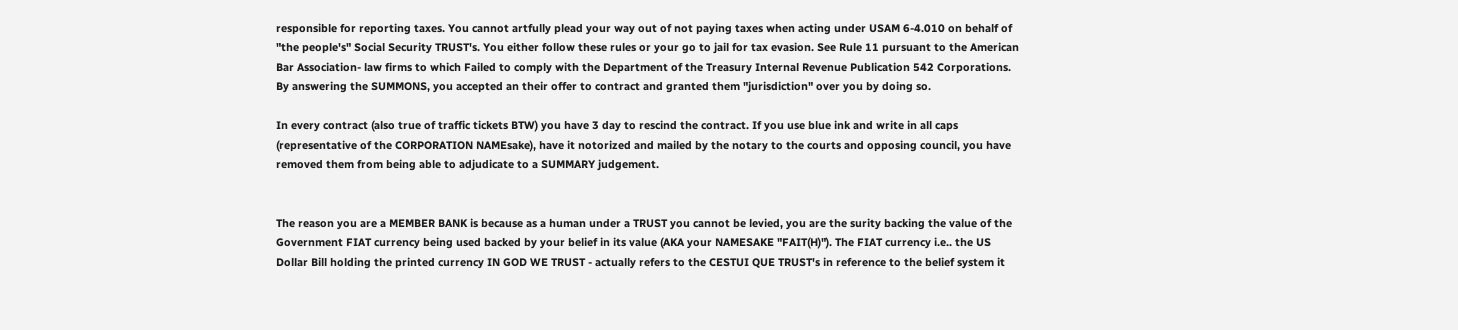responsible for reporting taxes. You cannot artfully plead your way out of not paying taxes when acting under USAM 6-4.010 on behalf of "the people's" Social Security TRUST's. You either follow these rules or your go to jail for tax evasion. See Rule 11 pursuant to the American Bar Association- law firms to which Failed to comply with the Department of the Treasury Internal Revenue Publication 542 Corporations. By answering the SUMMONS, you accepted an their offer to contract and granted them "jurisdiction" over you by doing so.

In every contract (also true of traffic tickets BTW) you have 3 day to rescind the contract. If you use blue ink and write in all caps (representative of the CORPORATION NAMEsake), have it notorized and mailed by the notary to the courts and opposing council, you have removed them from being able to adjudicate to a SUMMARY judgement.


The reason you are a MEMBER BANK is because as a human under a TRUST you cannot be levied, you are the surity backing the value of the Government FIAT currency being used backed by your belief in its value (AKA your NAMESAKE "FAIT(H)"). The FIAT currency i.e.. the US Dollar Bill holding the printed currency IN GOD WE TRUST - actually refers to the CESTUI QUE TRUST's in reference to the belief system it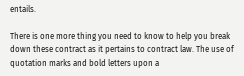entails.

There is one more thing you need to know to help you break down these contract as it pertains to contract law. The use of quotation marks and bold letters upon a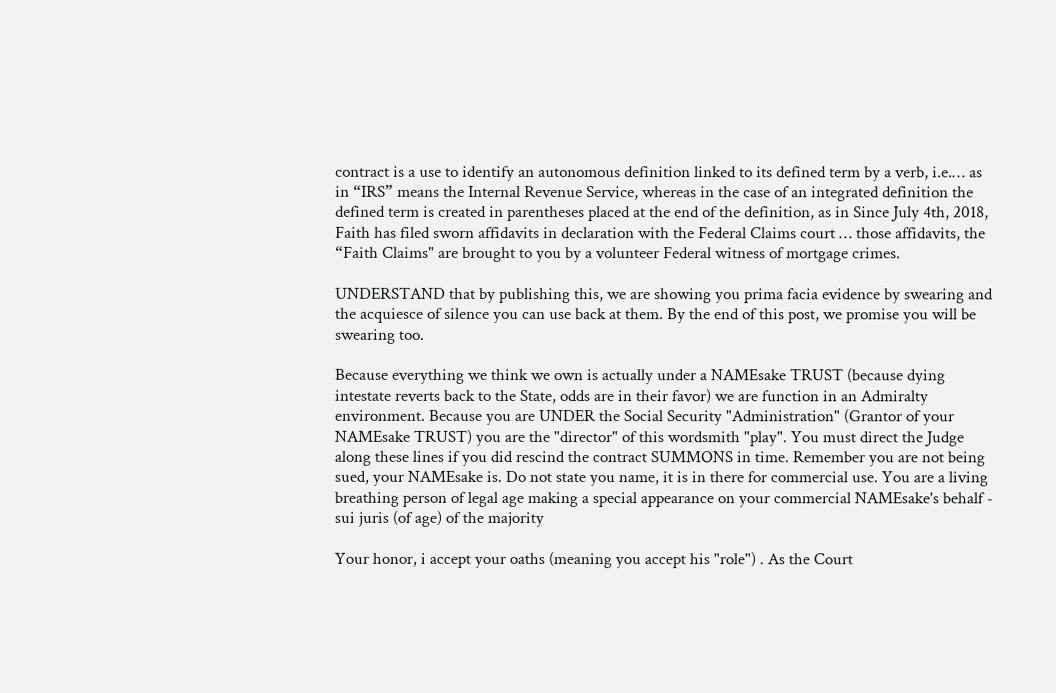contract is a use to identify an autonomous definition linked to its defined term by a verb, i.e.… as in “IRS” means the Internal Revenue Service, whereas in the case of an integrated definition the defined term is created in parentheses placed at the end of the definition, as in Since July 4th, 2018, Faith has filed sworn affidavits in declaration with the Federal Claims court … those affidavits, the
“Faith Claims" are brought to you by a volunteer Federal witness of mortgage crimes.

UNDERSTAND that by publishing this, we are showing you prima facia evidence by swearing and the acquiesce of silence you can use back at them. By the end of this post, we promise you will be swearing too.

Because everything we think we own is actually under a NAMEsake TRUST (because dying intestate reverts back to the State, odds are in their favor) we are function in an Admiralty environment. Because you are UNDER the Social Security "Administration" (Grantor of your NAMEsake TRUST) you are the "director" of this wordsmith "play". You must direct the Judge along these lines if you did rescind the contract SUMMONS in time. Remember you are not being sued, your NAMEsake is. Do not state you name, it is in there for commercial use. You are a living breathing person of legal age making a special appearance on your commercial NAMEsake's behalf - sui juris (of age) of the majority

Your honor, i accept your oaths (meaning you accept his "role") . As the Court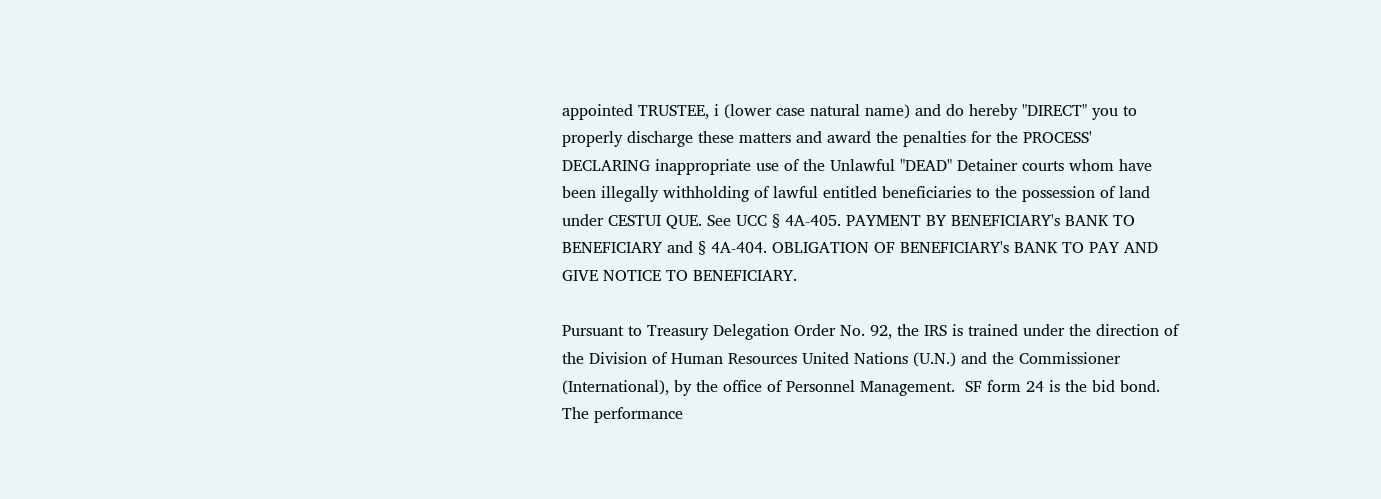appointed TRUSTEE, i (lower case natural name) and do hereby "DIRECT" you to properly discharge these matters and award the penalties for the PROCESS' DECLARING inappropriate use of the Unlawful "DEAD" Detainer courts whom have been illegally withholding of lawful entitled beneficiaries to the possession of land under CESTUI QUE. See UCC § 4A-405. PAYMENT BY BENEFICIARY's BANK TO BENEFICIARY and § 4A-404. OBLIGATION OF BENEFICIARY's BANK TO PAY AND GIVE NOTICE TO BENEFICIARY.

Pursuant to Treasury Delegation Order No. 92, the IRS is trained under the direction of the Division of Human Resources United Nations (U.N.) and the Commissioner (International), by the office of Personnel Management.  SF form 24 is the bid bond. The performance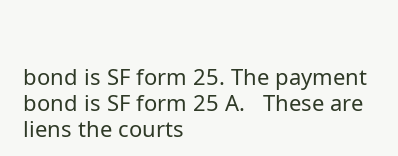bond is SF form 25. The payment bond is SF form 25 A.   These are liens the courts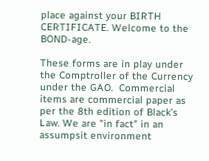place against your BIRTH CERTIFICATE. Welcome to the BOND-age.

These forms are in play under the Comptroller of the Currency under the GAO.  Commercial items are commercial paper as per the 8th edition of Black’s Law. We are "in fact" in an assumpsit environment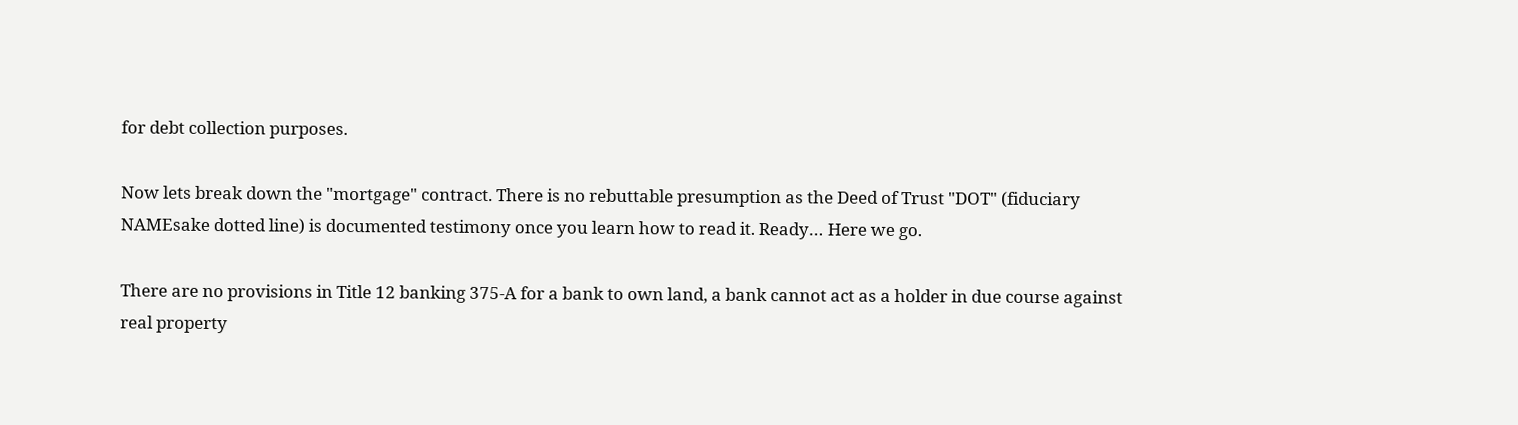for debt collection purposes.

Now lets break down the "mortgage" contract. There is no rebuttable presumption as the Deed of Trust "DOT" (fiduciary NAMEsake dotted line) is documented testimony once you learn how to read it. Ready… Here we go.

There are no provisions in Title 12 banking 375-A for a bank to own land, a bank cannot act as a holder in due course against real property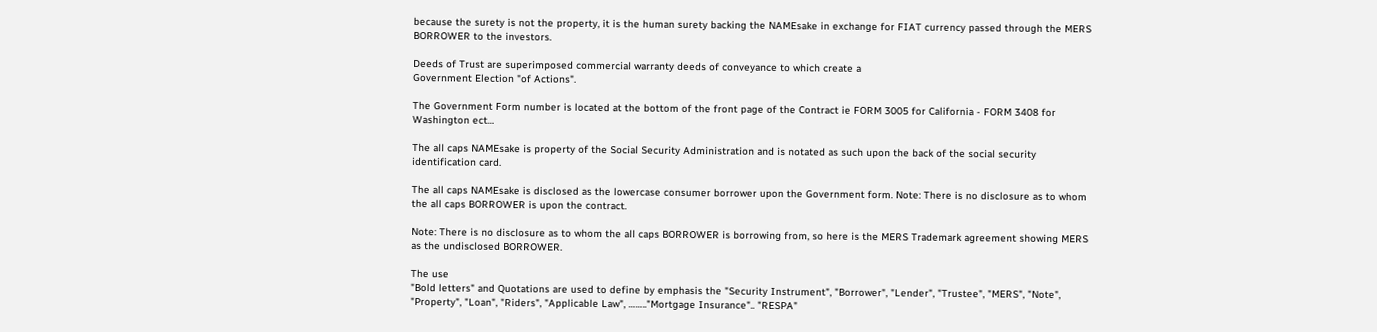because the surety is not the property, it is the human surety backing the NAMEsake in exchange for FIAT currency passed through the MERS BORROWER to the investors.

Deeds of Trust are superimposed commercial warranty deeds of conveyance to which create a
Government Election "of Actions".

The Government Form number is located at the bottom of the front page of the Contract ie FORM 3005 for California - FORM 3408 for Washington ect…

The all caps NAMEsake is property of the Social Security Administration and is notated as such upon the back of the social security identification card.

The all caps NAMEsake is disclosed as the lowercase consumer borrower upon the Government form. Note: There is no disclosure as to whom the all caps BORROWER is upon the contract.

Note: There is no disclosure as to whom the all caps BORROWER is borrowing from, so here is the MERS Trademark agreement showing MERS as the undisclosed BORROWER.

The use
"Bold letters" and Quotations are used to define by emphasis the "Security Instrument", "Borrower", "Lender", "Trustee", "MERS", "Note", "Property", "Loan", "Riders", "Applicable Law", …….."Mortgage Insurance".. "RESPA"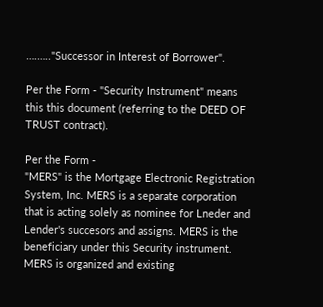….….."Successor in Interest of Borrower".

Per the Form - "Security Instrument" means this this document (referring to the DEED OF TRUST contract).

Per the Form -
"MERS" is the Mortgage Electronic Registration System, Inc. MERS is a separate corporation that is acting solely as nominee for Lneder and Lender's succesors and assigns. MERS is the beneficiary under this Security instrument. MERS is organized and existing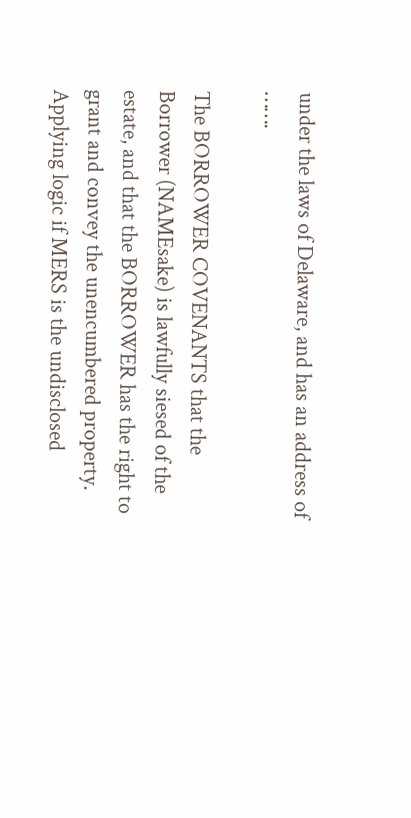under the laws of Delaware, and has an address of …….

The BORROWER COVENANTS that the Borrower (NAMEsake) is lawfully siesed of the estate, and that the BORROWER has the right to grant and convey the unencumbered property. Applying logic if MERS is the undisclosed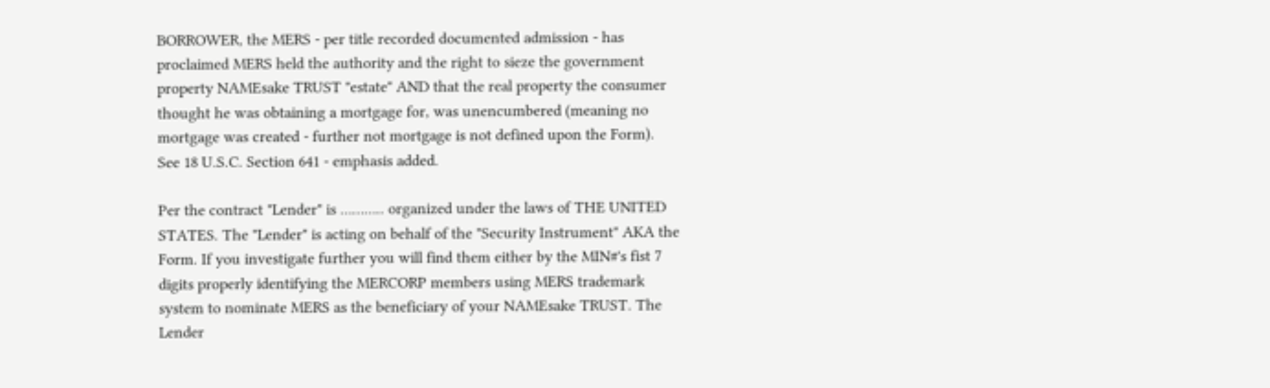BORROWER, the MERS - per title recorded documented admission - has proclaimed MERS held the authority and the right to sieze the government property NAMEsake TRUST "estate" AND that the real property the consumer thought he was obtaining a mortgage for, was unencumbered (meaning no mortgage was created - further not mortgage is not defined upon the Form).
See 18 U.S.C. Section 641 - emphasis added.

Per the contract "Lender" is ……….. organized under the laws of THE UNITED STATES. The "Lender" is acting on behalf of the "Security Instrument" AKA the Form. If you investigate further you will find them either by the MIN#'s fist 7 digits properly identifying the MERCORP members using MERS trademark system to nominate MERS as the beneficiary of your NAMEsake TRUST. The Lender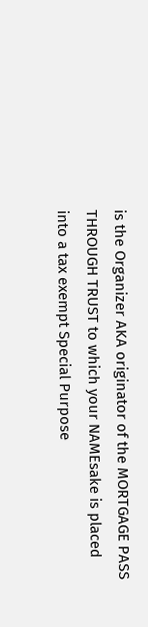is the Organizer AKA originator of the MORTGAGE PASS THROUGH TRUST to which your NAMEsake is placed into a tax exempt Special Purpose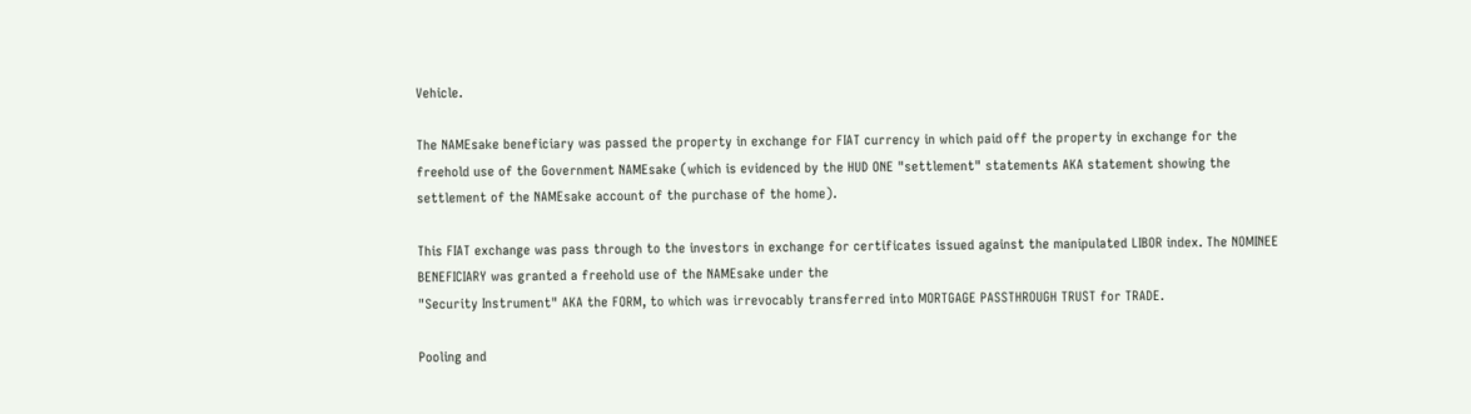Vehicle.

The NAMEsake beneficiary was passed the property in exchange for FIAT currency in which paid off the property in exchange for the freehold use of the Government NAMEsake (which is evidenced by the HUD ONE "settlement" statements AKA statement showing the settlement of the NAMEsake account of the purchase of the home).

This FIAT exchange was pass through to the investors in exchange for certificates issued against the manipulated LIBOR index. The NOMINEE BENEFICIARY was granted a freehold use of the NAMEsake under the
"Security Instrument" AKA the FORM, to which was irrevocably transferred into MORTGAGE PASSTHROUGH TRUST for TRADE.

Pooling and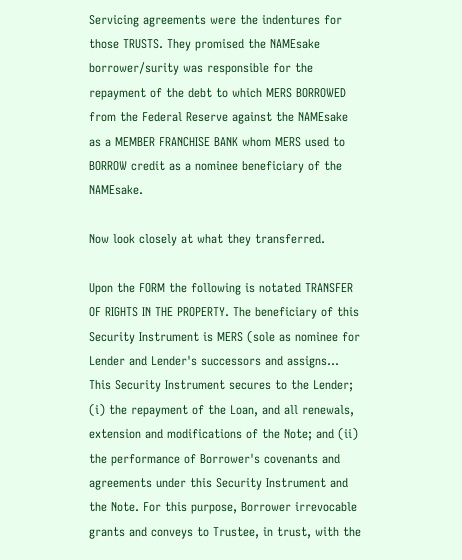Servicing agreements were the indentures for those TRUSTS. They promised the NAMEsake borrower/surity was responsible for the repayment of the debt to which MERS BORROWED from the Federal Reserve against the NAMEsake as a MEMBER FRANCHISE BANK whom MERS used to BORROW credit as a nominee beneficiary of the NAMEsake.

Now look closely at what they transferred.

Upon the FORM the following is notated TRANSFER OF RIGHTS IN THE PROPERTY. The beneficiary of this Security Instrument is MERS (sole as nominee for Lender and Lender's successors and assigns… This Security Instrument secures to the Lender; (i) the repayment of the Loan, and all renewals, extension and modifications of the Note; and (ii) the performance of Borrower's covenants and agreements under this Security Instrument and the Note. For this purpose, Borrower irrevocable grants and conveys to Trustee, in trust, with the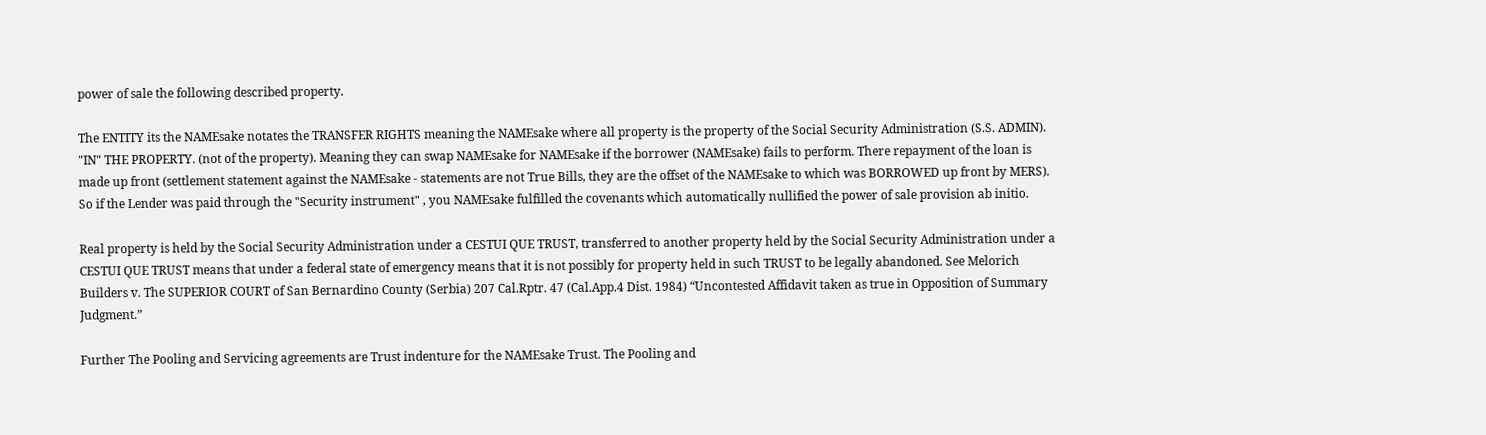power of sale the following described property.

The ENTITY its the NAMEsake notates the TRANSFER RIGHTS meaning the NAMEsake where all property is the property of the Social Security Administration (S.S. ADMIN). "IN" THE PROPERTY. (not of the property). Meaning they can swap NAMEsake for NAMEsake if the borrower (NAMEsake) fails to perform. There repayment of the loan is made up front (settlement statement against the NAMEsake - statements are not True Bills, they are the offset of the NAMEsake to which was BORROWED up front by MERS). So if the Lender was paid through the "Security instrument" , you NAMEsake fulfilled the covenants which automatically nullified the power of sale provision ab initio.

Real property is held by the Social Security Administration under a CESTUI QUE TRUST, transferred to another property held by the Social Security Administration under a CESTUI QUE TRUST means that under a federal state of emergency means that it is not possibly for property held in such TRUST to be legally abandoned. See Melorich Builders v. The SUPERIOR COURT of San Bernardino County (Serbia) 207 Cal.Rptr. 47 (Cal.App.4 Dist. 1984) “Uncontested Affidavit taken as true in Opposition of Summary Judgment.”

Further The Pooling and Servicing agreements are Trust indenture for the NAMEsake Trust. The Pooling and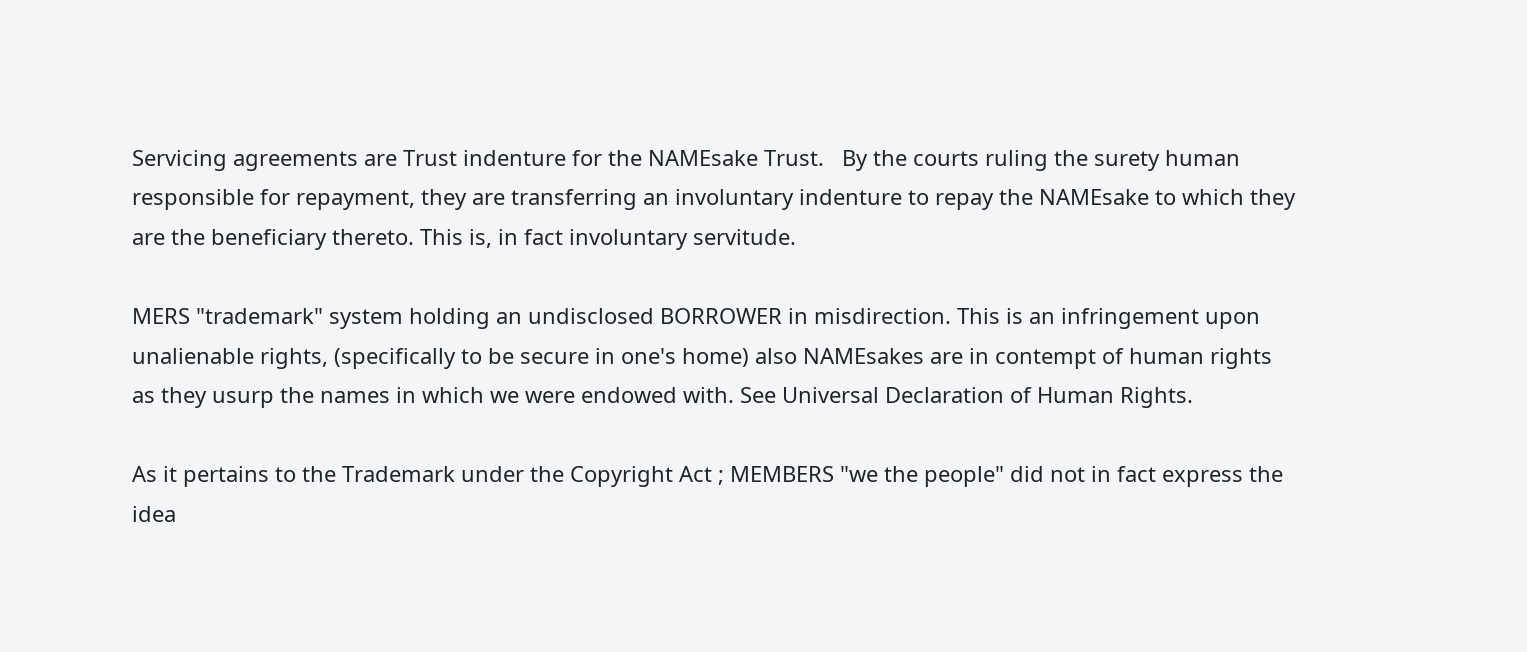Servicing agreements are Trust indenture for the NAMEsake Trust.   By the courts ruling the surety human responsible for repayment, they are transferring an involuntary indenture to repay the NAMEsake to which they are the beneficiary thereto. This is, in fact involuntary servitude.

MERS "trademark" system holding an undisclosed BORROWER in misdirection. This is an infringement upon unalienable rights, (specifically to be secure in one's home) also NAMEsakes are in contempt of human rights as they usurp the names in which we were endowed with. See Universal Declaration of Human Rights.

As it pertains to the Trademark under the Copyright Act ; MEMBERS "we the people" did not in fact express the idea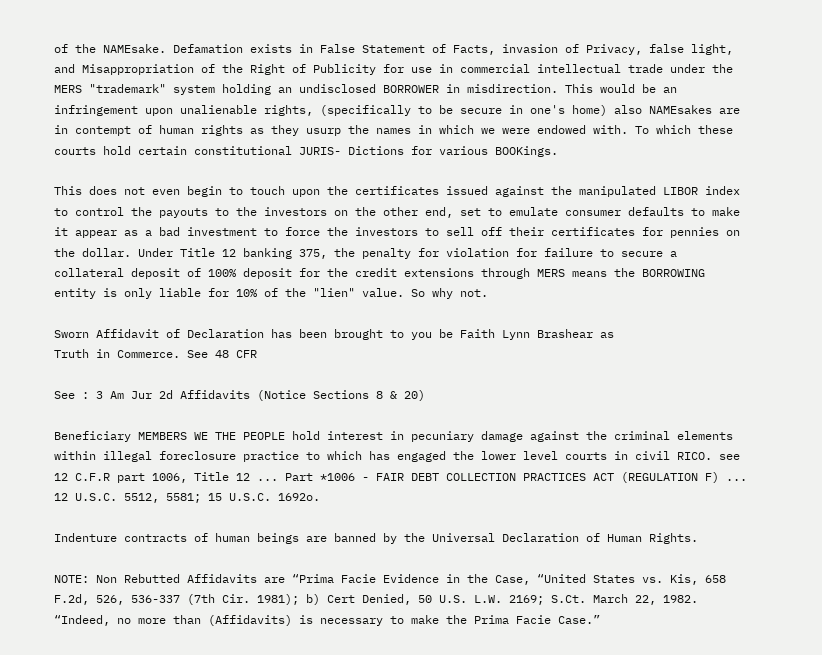of the NAMEsake. Defamation exists in False Statement of Facts, invasion of Privacy, false light, and Misappropriation of the Right of Publicity for use in commercial intellectual trade under the MERS "trademark" system holding an undisclosed BORROWER in misdirection. This would be an infringement upon unalienable rights, (specifically to be secure in one's home) also NAMEsakes are in contempt of human rights as they usurp the names in which we were endowed with. To which these courts hold certain constitutional JURIS- Dictions for various BOOKings.

This does not even begin to touch upon the certificates issued against the manipulated LIBOR index to control the payouts to the investors on the other end, set to emulate consumer defaults to make it appear as a bad investment to force the investors to sell off their certificates for pennies on the dollar. Under Title 12 banking 375, the penalty for violation for failure to secure a collateral deposit of 100% deposit for the credit extensions through MERS means the BORROWING entity is only liable for 10% of the "lien" value. So why not.

Sworn Affidavit of Declaration has been brought to you be Faith Lynn Brashear as
Truth in Commerce. See 48 CFR

See : 3 Am Jur 2d Affidavits (Notice Sections 8 & 20)

Beneficiary MEMBERS WE THE PEOPLE hold interest in pecuniary damage against the criminal elements within illegal foreclosure practice to which has engaged the lower level courts in civil RICO. see 12 C.F.R part 1006, Title 12 ... Part *1006 - FAIR DEBT COLLECTION PRACTICES ACT (REGULATION F) ... 12 U.S.C. 5512, 5581; 15 U.S.C. 1692o.

Indenture contracts of human beings are banned by the Universal Declaration of Human Rights.

NOTE: Non Rebutted Affidavits are “Prima Facie Evidence in the Case, “United States vs. Kis, 658 F.2d, 526, 536-337 (7th Cir. 1981); b) Cert Denied, 50 U.S. L.W. 2169; S.Ct. March 22, 1982. “Indeed, no more than (Affidavits) is necessary to make the Prima Facie Case.”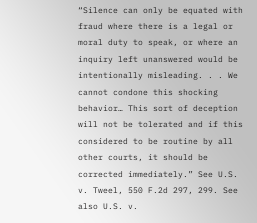“Silence can only be equated with fraud where there is a legal or moral duty to speak, or where an inquiry left unanswered would be intentionally misleading. . . We cannot condone this shocking behavior… This sort of deception will not be tolerated and if this considered to be routine by all other courts, it should be corrected immediately.” See U.S. v. Tweel, 550 F.2d 297, 299. See also U.S. v.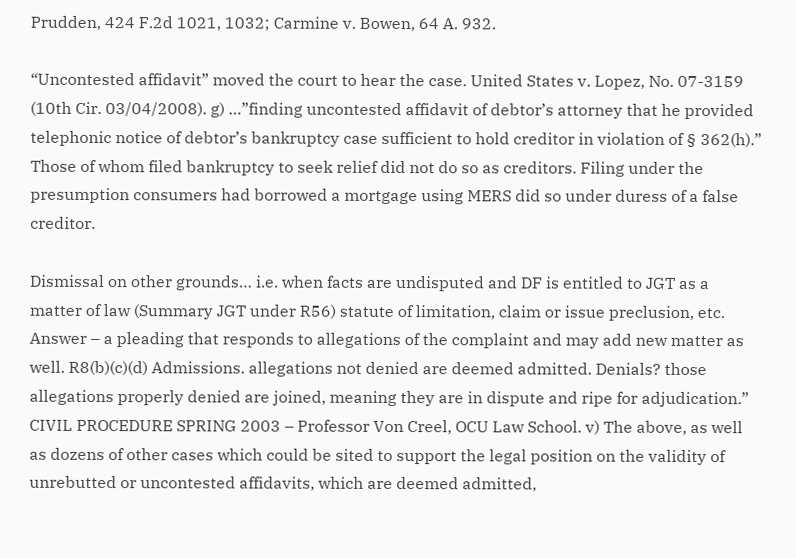Prudden, 424 F.2d 1021, 1032; Carmine v. Bowen, 64 A. 932.

“Uncontested affidavit” moved the court to hear the case. United States v. Lopez, No. 07-3159 (10th Cir. 03/04/2008). g) …”finding uncontested affidavit of debtor’s attorney that he provided telephonic notice of debtor’s bankruptcy case sufficient to hold creditor in violation of § 362(h).” Those of whom filed bankruptcy to seek relief did not do so as creditors. Filing under the presumption consumers had borrowed a mortgage using MERS did so under duress of a false creditor.

Dismissal on other grounds… i.e. when facts are undisputed and DF is entitled to JGT as a matter of law (Summary JGT under R56) statute of limitation, claim or issue preclusion, etc. Answer – a pleading that responds to allegations of the complaint and may add new matter as well. R8(b)(c)(d) Admissions. allegations not denied are deemed admitted. Denials? those allegations properly denied are joined, meaning they are in dispute and ripe for adjudication.” CIVIL PROCEDURE SPRING 2003 – Professor Von Creel, OCU Law School. v) The above, as well as dozens of other cases which could be sited to support the legal position on the validity of unrebutted or uncontested affidavits, which are deemed admitted,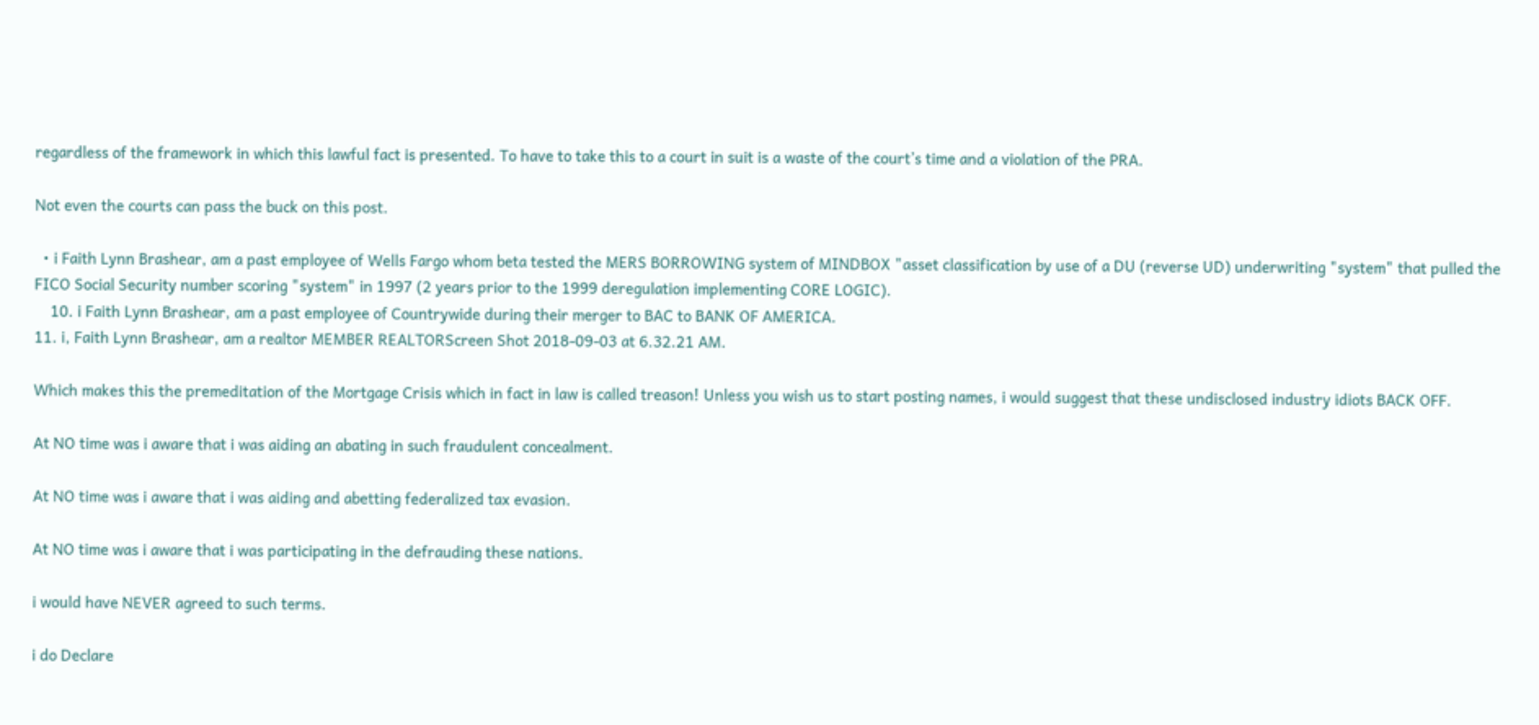regardless of the framework in which this lawful fact is presented. To have to take this to a court in suit is a waste of the court’s time and a violation of the PRA.

Not even the courts can pass the buck on this post.

  • i Faith Lynn Brashear, am a past employee of Wells Fargo whom beta tested the MERS BORROWING system of MINDBOX "asset classification by use of a DU (reverse UD) underwriting "system" that pulled the FICO Social Security number scoring "system" in 1997 (2 years prior to the 1999 deregulation implementing CORE LOGIC).
    10. i Faith Lynn Brashear, am a past employee of Countrywide during their merger to BAC to BANK OF AMERICA.
11. i, Faith Lynn Brashear, am a realtor MEMBER REALTORScreen Shot 2018-09-03 at 6.32.21 AM.

Which makes this the premeditation of the Mortgage Crisis which in fact in law is called treason! Unless you wish us to start posting names, i would suggest that these undisclosed industry idiots BACK OFF.

At NO time was i aware that i was aiding an abating in such fraudulent concealment.

At NO time was i aware that i was aiding and abetting federalized tax evasion.

At NO time was i aware that i was participating in the defrauding these nations.

i would have NEVER agreed to such terms.

i do Declare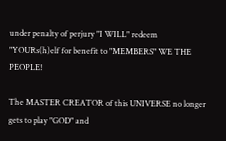under penalty of perjury "I WILL" redeem "YOURs(h)elf for benefit to "MEMBERS" WE THE PEOPLE!

The MASTER CREATOR of this UNIVERSE no longer gets to play "GOD" and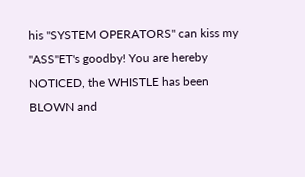his "SYSTEM OPERATORS" can kiss my "ASS"ET's goodby! You are hereby NOTICED, the WHISTLE has been BLOWN and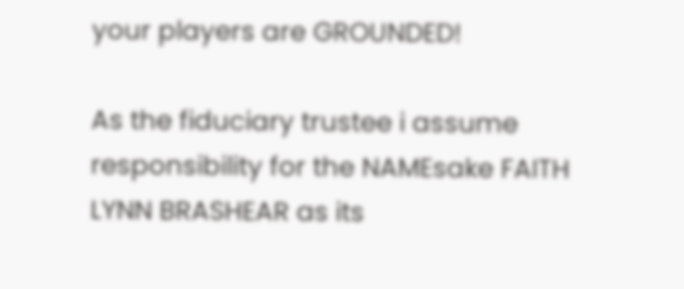your players are GROUNDED!

As the fiduciary trustee i assume responsibility for the NAMEsake FAITH LYNN BRASHEAR as its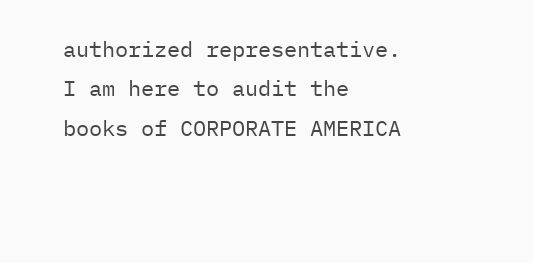authorized representative.  I am here to audit the books of CORPORATE AMERICA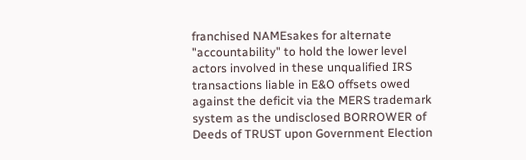franchised NAMEsakes for alternate "accountability" to hold the lower level actors involved in these unqualified IRS transactions liable in E&O offsets owed against the deficit via the MERS trademark system as the undisclosed BORROWER of Deeds of TRUST upon Government Election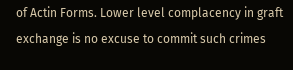of Actin Forms. Lower level complacency in graft exchange is no excuse to commit such crimes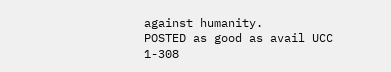against humanity.
POSTED as good as avail UCC 1-308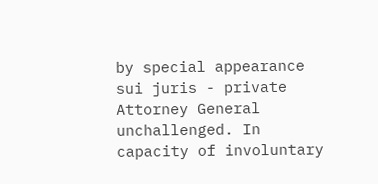by special appearance sui juris - private Attorney General unchallenged. In capacity of involuntary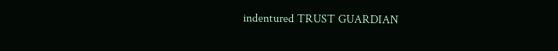indentured TRUST GUARDIAN